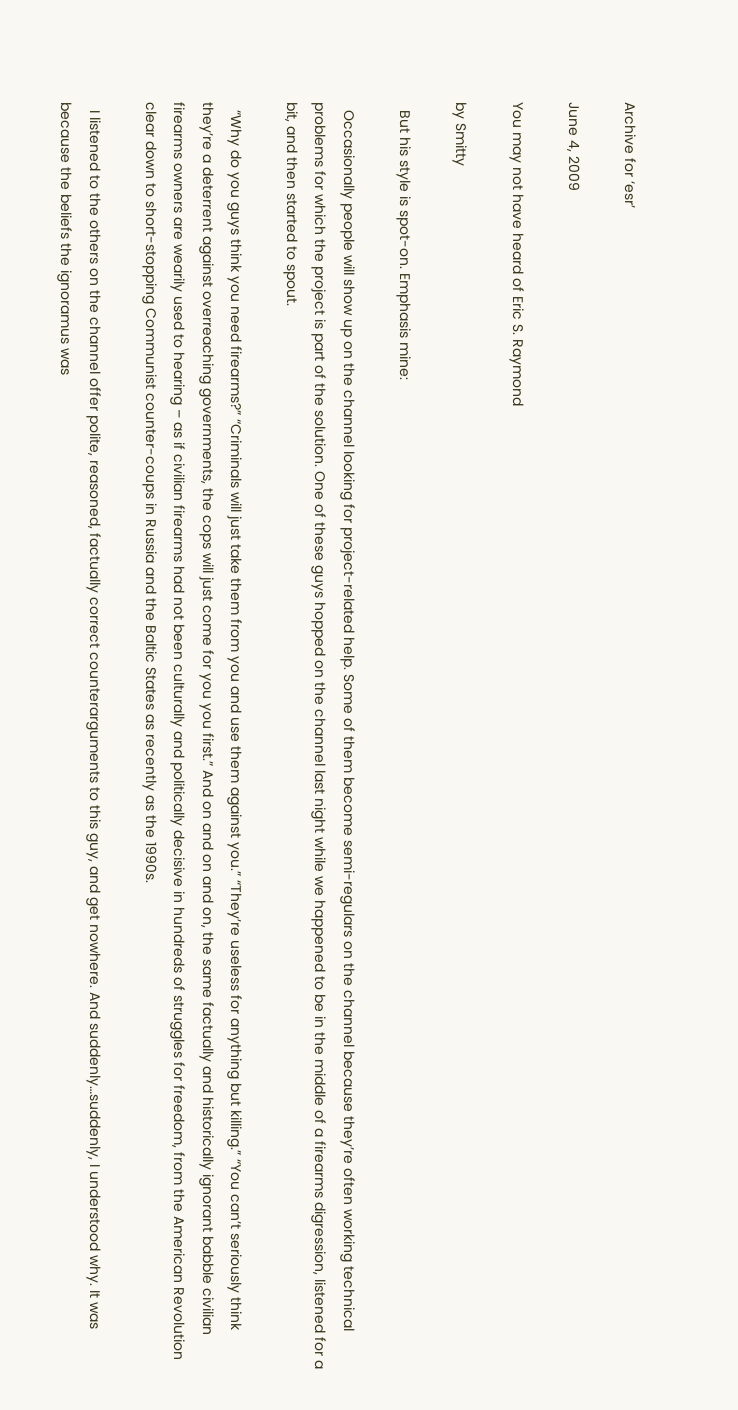Archive for ‘esr’

June 4, 2009

You may not have heard of Eric S. Raymond

by Smitty

  But his style is spot-on. Emphasis mine:

  Occasionally people will show up on the channel looking for project-related help. Some of them become semi-regulars on the channel because they’re often working technical problems for which the project is part of the solution. One of these guys hopped on the channel last night while we happened to be in the middle of a firearms digression, listened for a bit, and then started to spout.

  “Why do you guys think you need firearms?” “Criminals will just take them from you and use them against you.” “They’re useless for anything but killing.” “You can’t seriously think they’re a deterrent against overreaching governments, the cops will just come for you you first.” And on and on and on, the same factually and historically ignorant babble civilian firearms owners are wearily used to hearing – as if civilian firearms had not been culturally and politically decisive in hundreds of struggles for freedom, from the American Revolution clear down to short-stopping Communist counter-coups in Russia and the Baltic States as recently as the 1990s.

  I listened to the others on the channel offer polite, reasoned, factually correct counterarguments to this guy, and get nowhere. And suddenly…suddenly, I understood why. It was because the beliefs the ignoramus was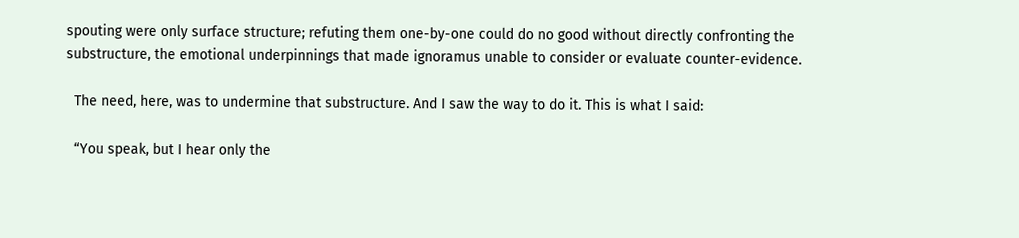spouting were only surface structure; refuting them one-by-one could do no good without directly confronting the substructure, the emotional underpinnings that made ignoramus unable to consider or evaluate counter-evidence.

  The need, here, was to undermine that substructure. And I saw the way to do it. This is what I said:

  “You speak, but I hear only the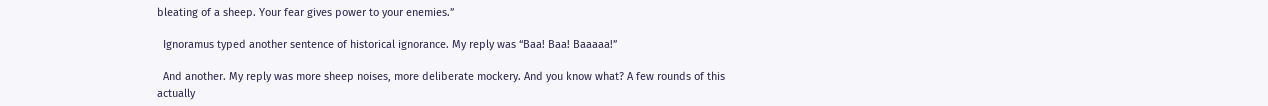bleating of a sheep. Your fear gives power to your enemies.”

  Ignoramus typed another sentence of historical ignorance. My reply was “Baa! Baa! Baaaaa!”

  And another. My reply was more sheep noises, more deliberate mockery. And you know what? A few rounds of this actually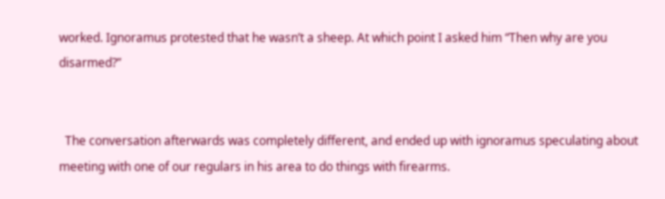worked. Ignoramus protested that he wasn’t a sheep. At which point I asked him “Then why are you disarmed?”


  The conversation afterwards was completely different, and ended up with ignoramus speculating about meeting with one of our regulars in his area to do things with firearms.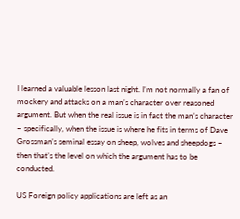I learned a valuable lesson last night. I’m not normally a fan of mockery and attacks on a man’s character over reasoned argument. But when the real issue is in fact the man’s character – specifically, when the issue is where he fits in terms of Dave Grossman’s seminal essay on sheep, wolves and sheepdogs – then that’s the level on which the argument has to be conducted.

US Foreign policy applications are left as an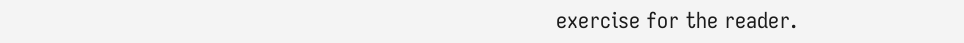exercise for the reader.